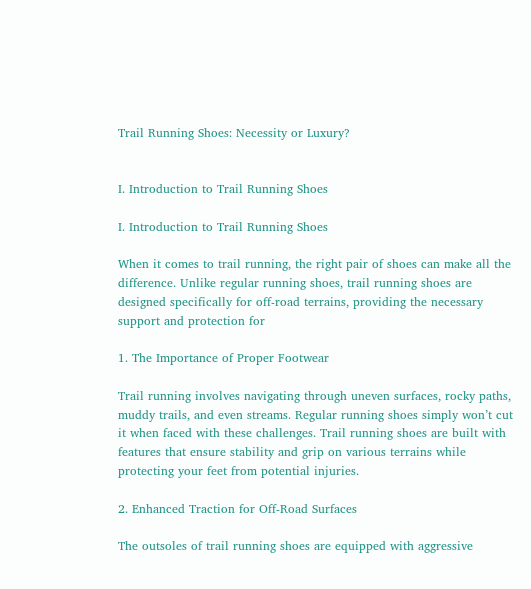Trail Running Shoes: Necessity or Luxury?


I. Introduction to Trail Running Shoes

I. Introduction to Trail Running Shoes

When it comes to trail running, the right pair of shoes can make all the difference. Unlike regular running shoes, trail running shoes are designed specifically for off-road terrains, providing the necessary support and protection for

1. The Importance of Proper Footwear

Trail running involves navigating through uneven surfaces, rocky paths, muddy trails, and even streams. Regular running shoes simply won’t cut it when faced with these challenges. Trail running shoes are built with features that ensure stability and grip on various terrains while protecting your feet from potential injuries.

2. Enhanced Traction for Off-Road Surfaces

The outsoles of trail running shoes are equipped with aggressive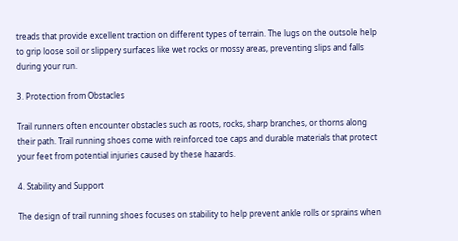treads that provide excellent traction on different types of terrain. The lugs on the outsole help to grip loose soil or slippery surfaces like wet rocks or mossy areas, preventing slips and falls during your run.

3. Protection from Obstacles

Trail runners often encounter obstacles such as roots, rocks, sharp branches, or thorns along their path. Trail running shoes come with reinforced toe caps and durable materials that protect your feet from potential injuries caused by these hazards.

4. Stability and Support

The design of trail running shoes focuses on stability to help prevent ankle rolls or sprains when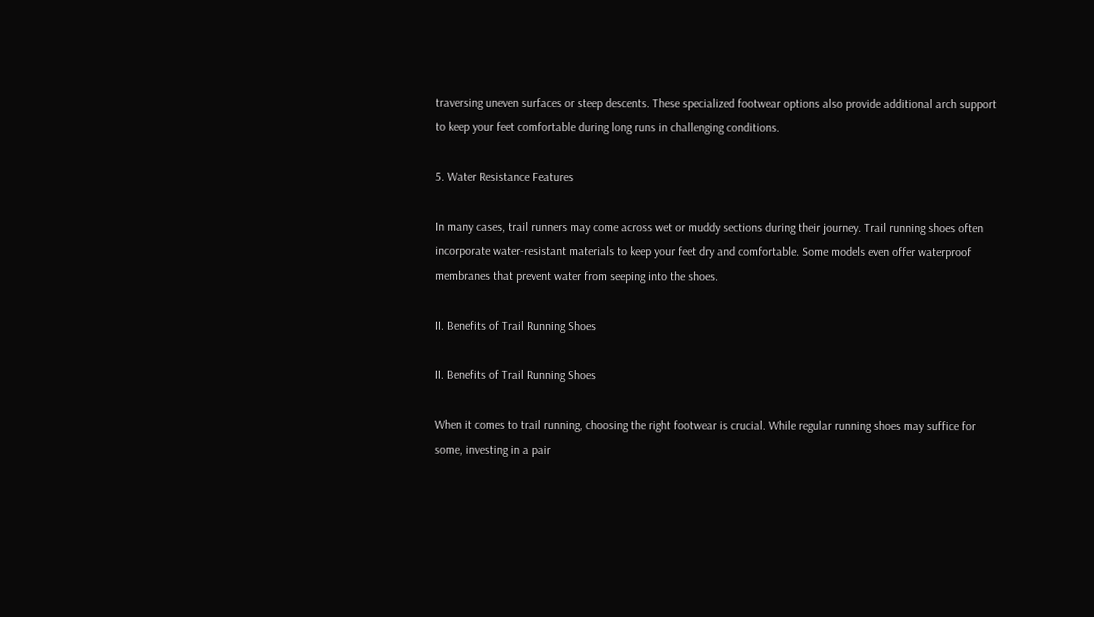traversing uneven surfaces or steep descents. These specialized footwear options also provide additional arch support to keep your feet comfortable during long runs in challenging conditions.

5. Water Resistance Features

In many cases, trail runners may come across wet or muddy sections during their journey. Trail running shoes often incorporate water-resistant materials to keep your feet dry and comfortable. Some models even offer waterproof membranes that prevent water from seeping into the shoes.

II. Benefits of Trail Running Shoes

II. Benefits of Trail Running Shoes

When it comes to trail running, choosing the right footwear is crucial. While regular running shoes may suffice for some, investing in a pair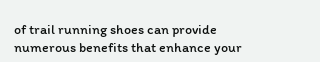of trail running shoes can provide numerous benefits that enhance your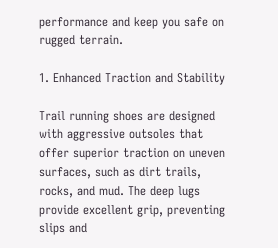performance and keep you safe on rugged terrain.

1. Enhanced Traction and Stability

Trail running shoes are designed with aggressive outsoles that offer superior traction on uneven surfaces, such as dirt trails, rocks, and mud. The deep lugs provide excellent grip, preventing slips and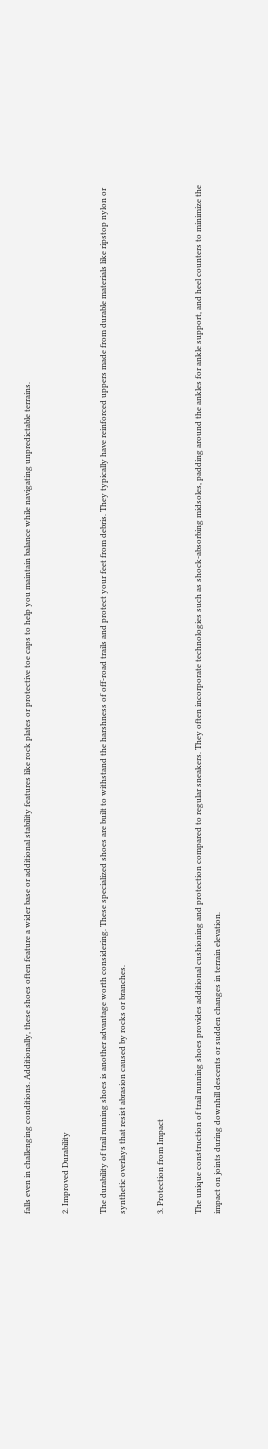falls even in challenging conditions. Additionally, these shoes often feature a wider base or additional stability features like rock plates or protective toe caps to help you maintain balance while navigating unpredictable terrains.

2. Improved Durability

The durability of trail running shoes is another advantage worth considering. These specialized shoes are built to withstand the harshness of off-road trails and protect your feet from debris. They typically have reinforced uppers made from durable materials like ripstop nylon or synthetic overlays that resist abrasion caused by rocks or branches.

3. Protection from Impact

The unique construction of trail running shoes provides additional cushioning and protection compared to regular sneakers. They often incorporate technologies such as shock-absorbing midsoles, padding around the ankles for ankle support, and heel counters to minimize the impact on joints during downhill descents or sudden changes in terrain elevation.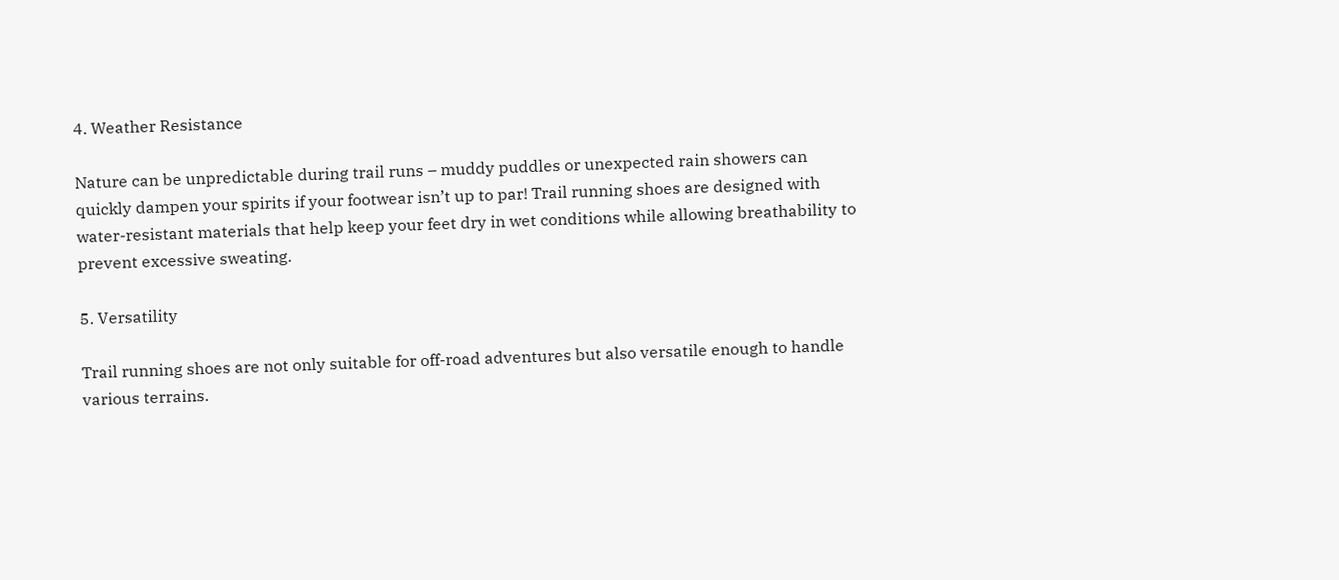4. Weather Resistance

Nature can be unpredictable during trail runs – muddy puddles or unexpected rain showers can quickly dampen your spirits if your footwear isn’t up to par! Trail running shoes are designed with water-resistant materials that help keep your feet dry in wet conditions while allowing breathability to prevent excessive sweating.

5. Versatility

Trail running shoes are not only suitable for off-road adventures but also versatile enough to handle various terrains.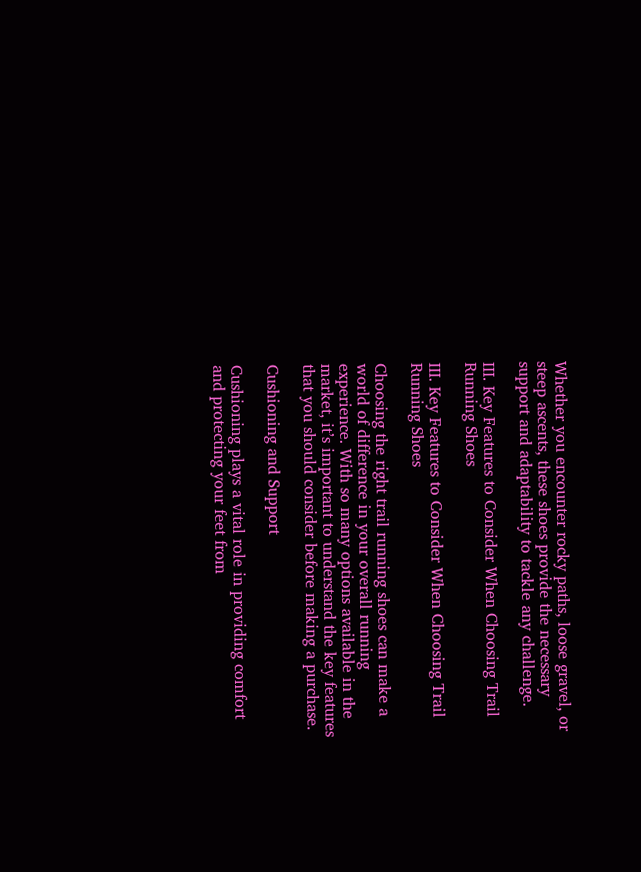Whether you encounter rocky paths, loose gravel, or steep ascents, these shoes provide the necessary support and adaptability to tackle any challenge.

III. Key Features to Consider When Choosing Trail Running Shoes

III. Key Features to Consider When Choosing Trail Running Shoes

Choosing the right trail running shoes can make a world of difference in your overall running experience. With so many options available in the market, it’s important to understand the key features that you should consider before making a purchase.

Cushioning and Support

Cushioning plays a vital role in providing comfort and protecting your feet from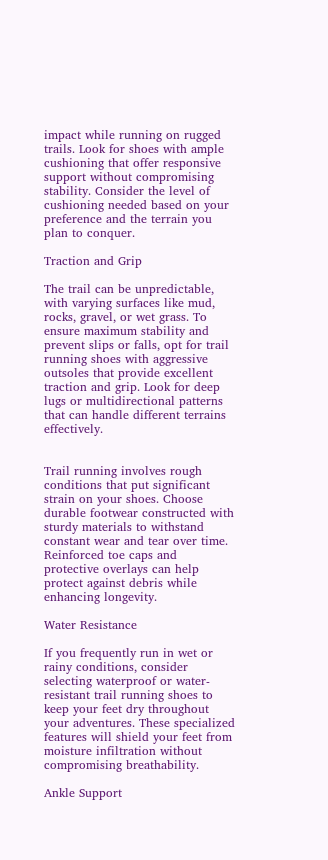impact while running on rugged trails. Look for shoes with ample cushioning that offer responsive support without compromising stability. Consider the level of cushioning needed based on your preference and the terrain you plan to conquer.

Traction and Grip

The trail can be unpredictable, with varying surfaces like mud, rocks, gravel, or wet grass. To ensure maximum stability and prevent slips or falls, opt for trail running shoes with aggressive outsoles that provide excellent traction and grip. Look for deep lugs or multidirectional patterns that can handle different terrains effectively.


Trail running involves rough conditions that put significant strain on your shoes. Choose durable footwear constructed with sturdy materials to withstand constant wear and tear over time. Reinforced toe caps and protective overlays can help protect against debris while enhancing longevity.

Water Resistance

If you frequently run in wet or rainy conditions, consider selecting waterproof or water-resistant trail running shoes to keep your feet dry throughout your adventures. These specialized features will shield your feet from moisture infiltration without compromising breathability.

Ankle Support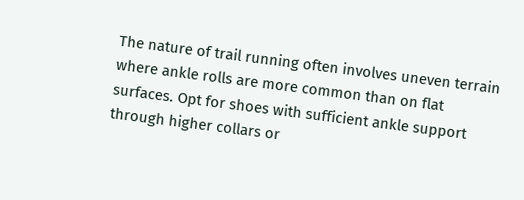The nature of trail running often involves uneven terrain where ankle rolls are more common than on flat surfaces. Opt for shoes with sufficient ankle support through higher collars or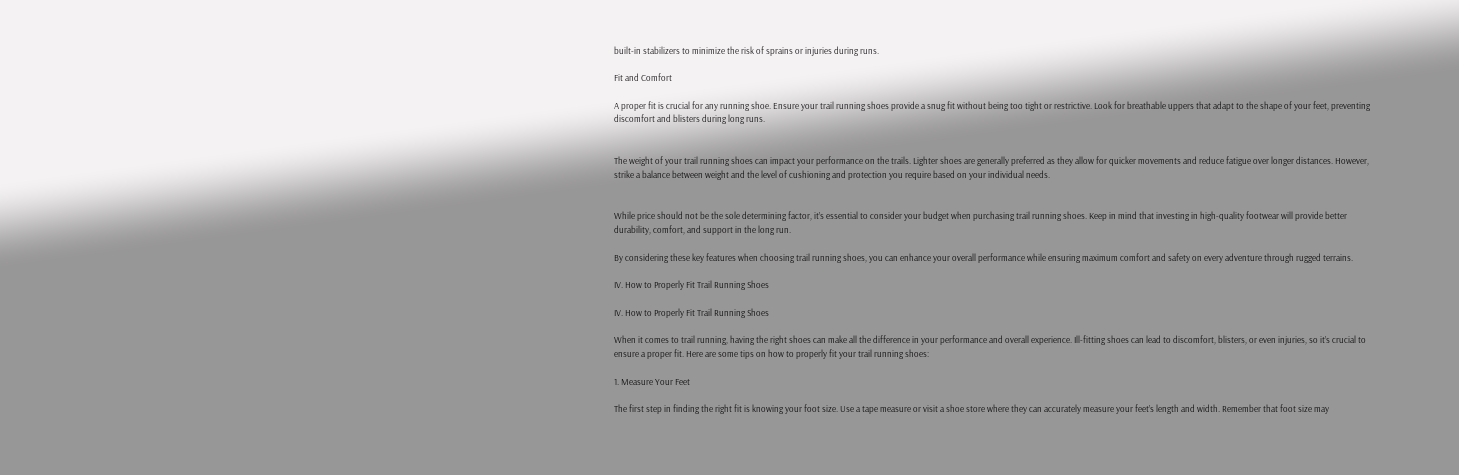built-in stabilizers to minimize the risk of sprains or injuries during runs.

Fit and Comfort

A proper fit is crucial for any running shoe. Ensure your trail running shoes provide a snug fit without being too tight or restrictive. Look for breathable uppers that adapt to the shape of your feet, preventing discomfort and blisters during long runs.


The weight of your trail running shoes can impact your performance on the trails. Lighter shoes are generally preferred as they allow for quicker movements and reduce fatigue over longer distances. However, strike a balance between weight and the level of cushioning and protection you require based on your individual needs.


While price should not be the sole determining factor, it’s essential to consider your budget when purchasing trail running shoes. Keep in mind that investing in high-quality footwear will provide better durability, comfort, and support in the long run.

By considering these key features when choosing trail running shoes, you can enhance your overall performance while ensuring maximum comfort and safety on every adventure through rugged terrains.

IV. How to Properly Fit Trail Running Shoes

IV. How to Properly Fit Trail Running Shoes

When it comes to trail running, having the right shoes can make all the difference in your performance and overall experience. Ill-fitting shoes can lead to discomfort, blisters, or even injuries, so it’s crucial to ensure a proper fit. Here are some tips on how to properly fit your trail running shoes:

1. Measure Your Feet

The first step in finding the right fit is knowing your foot size. Use a tape measure or visit a shoe store where they can accurately measure your feet’s length and width. Remember that foot size may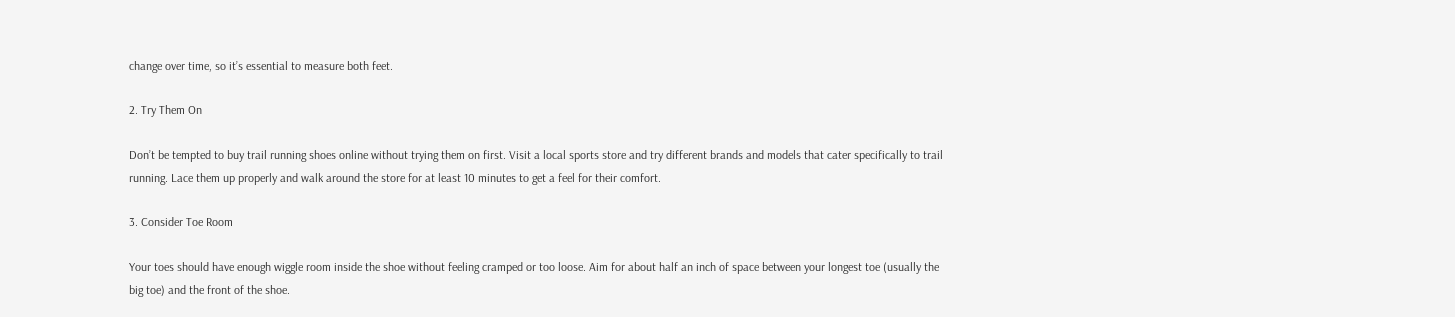change over time, so it’s essential to measure both feet.

2. Try Them On

Don’t be tempted to buy trail running shoes online without trying them on first. Visit a local sports store and try different brands and models that cater specifically to trail running. Lace them up properly and walk around the store for at least 10 minutes to get a feel for their comfort.

3. Consider Toe Room

Your toes should have enough wiggle room inside the shoe without feeling cramped or too loose. Aim for about half an inch of space between your longest toe (usually the big toe) and the front of the shoe.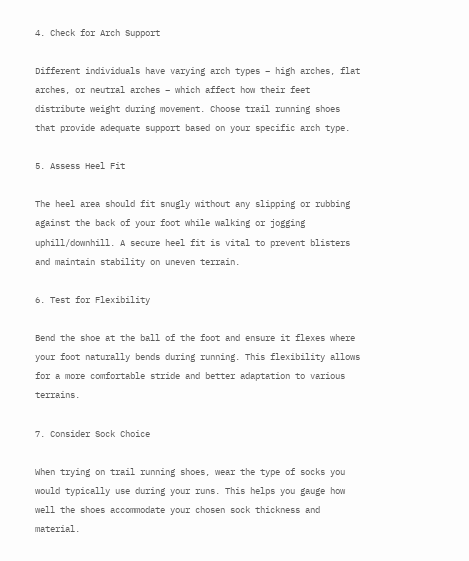4. Check for Arch Support

Different individuals have varying arch types – high arches, flat arches, or neutral arches – which affect how their feet distribute weight during movement. Choose trail running shoes that provide adequate support based on your specific arch type.

5. Assess Heel Fit

The heel area should fit snugly without any slipping or rubbing against the back of your foot while walking or jogging uphill/downhill. A secure heel fit is vital to prevent blisters and maintain stability on uneven terrain.

6. Test for Flexibility

Bend the shoe at the ball of the foot and ensure it flexes where your foot naturally bends during running. This flexibility allows for a more comfortable stride and better adaptation to various terrains.

7. Consider Sock Choice

When trying on trail running shoes, wear the type of socks you would typically use during your runs. This helps you gauge how well the shoes accommodate your chosen sock thickness and material.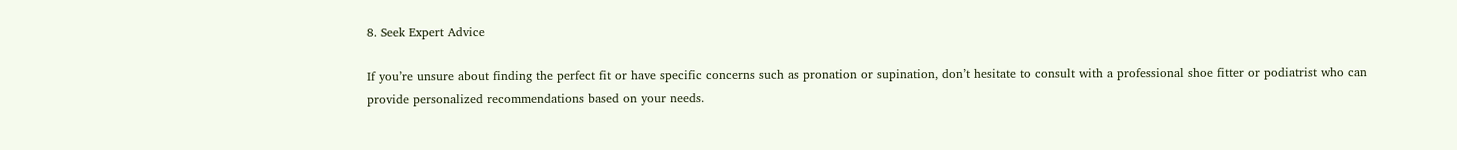8. Seek Expert Advice

If you’re unsure about finding the perfect fit or have specific concerns such as pronation or supination, don’t hesitate to consult with a professional shoe fitter or podiatrist who can provide personalized recommendations based on your needs.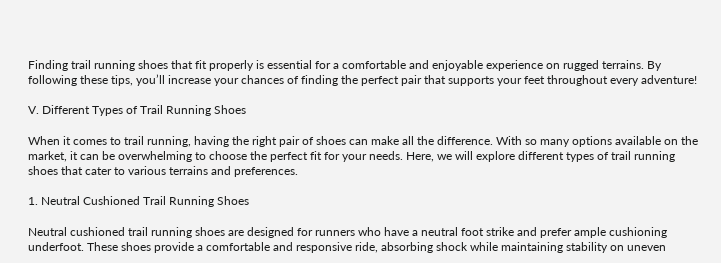Finding trail running shoes that fit properly is essential for a comfortable and enjoyable experience on rugged terrains. By following these tips, you’ll increase your chances of finding the perfect pair that supports your feet throughout every adventure!

V. Different Types of Trail Running Shoes

When it comes to trail running, having the right pair of shoes can make all the difference. With so many options available on the market, it can be overwhelming to choose the perfect fit for your needs. Here, we will explore different types of trail running shoes that cater to various terrains and preferences.

1. Neutral Cushioned Trail Running Shoes

Neutral cushioned trail running shoes are designed for runners who have a neutral foot strike and prefer ample cushioning underfoot. These shoes provide a comfortable and responsive ride, absorbing shock while maintaining stability on uneven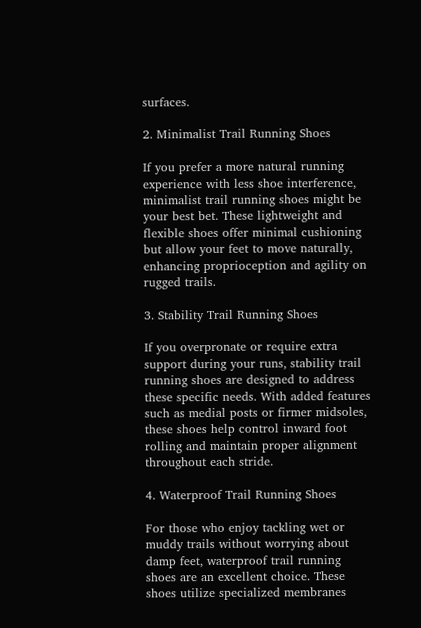surfaces.

2. Minimalist Trail Running Shoes

If you prefer a more natural running experience with less shoe interference, minimalist trail running shoes might be your best bet. These lightweight and flexible shoes offer minimal cushioning but allow your feet to move naturally, enhancing proprioception and agility on rugged trails.

3. Stability Trail Running Shoes

If you overpronate or require extra support during your runs, stability trail running shoes are designed to address these specific needs. With added features such as medial posts or firmer midsoles, these shoes help control inward foot rolling and maintain proper alignment throughout each stride.

4. Waterproof Trail Running Shoes

For those who enjoy tackling wet or muddy trails without worrying about damp feet, waterproof trail running shoes are an excellent choice. These shoes utilize specialized membranes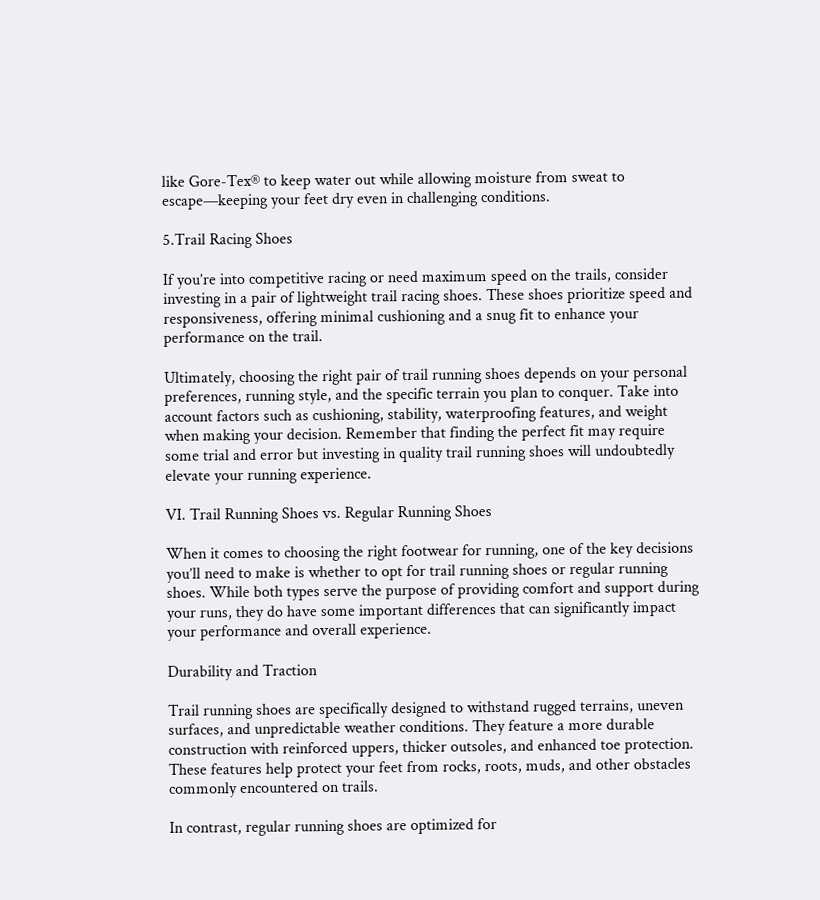like Gore-Tex® to keep water out while allowing moisture from sweat to escape—keeping your feet dry even in challenging conditions.

5.Trail Racing Shoes

If you’re into competitive racing or need maximum speed on the trails, consider investing in a pair of lightweight trail racing shoes. These shoes prioritize speed and responsiveness, offering minimal cushioning and a snug fit to enhance your performance on the trail.

Ultimately, choosing the right pair of trail running shoes depends on your personal preferences, running style, and the specific terrain you plan to conquer. Take into account factors such as cushioning, stability, waterproofing features, and weight when making your decision. Remember that finding the perfect fit may require some trial and error but investing in quality trail running shoes will undoubtedly elevate your running experience.

VI. Trail Running Shoes vs. Regular Running Shoes

When it comes to choosing the right footwear for running, one of the key decisions you’ll need to make is whether to opt for trail running shoes or regular running shoes. While both types serve the purpose of providing comfort and support during your runs, they do have some important differences that can significantly impact your performance and overall experience.

Durability and Traction

Trail running shoes are specifically designed to withstand rugged terrains, uneven surfaces, and unpredictable weather conditions. They feature a more durable construction with reinforced uppers, thicker outsoles, and enhanced toe protection. These features help protect your feet from rocks, roots, muds, and other obstacles commonly encountered on trails.

In contrast, regular running shoes are optimized for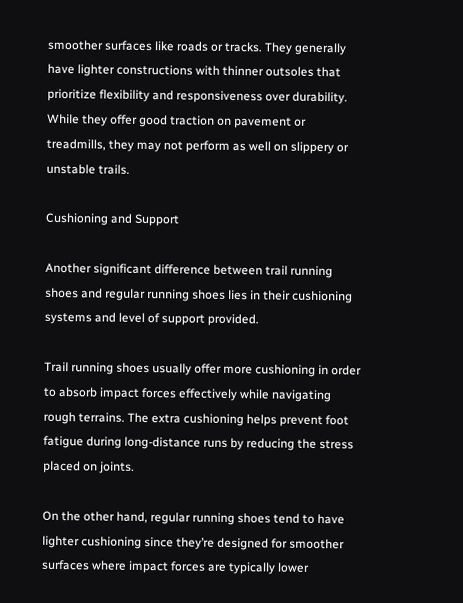smoother surfaces like roads or tracks. They generally have lighter constructions with thinner outsoles that prioritize flexibility and responsiveness over durability. While they offer good traction on pavement or treadmills, they may not perform as well on slippery or unstable trails.

Cushioning and Support

Another significant difference between trail running shoes and regular running shoes lies in their cushioning systems and level of support provided.

Trail running shoes usually offer more cushioning in order to absorb impact forces effectively while navigating rough terrains. The extra cushioning helps prevent foot fatigue during long-distance runs by reducing the stress placed on joints.

On the other hand, regular running shoes tend to have lighter cushioning since they’re designed for smoother surfaces where impact forces are typically lower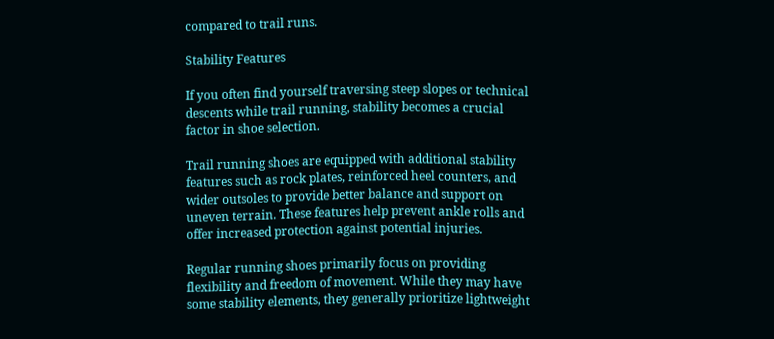compared to trail runs.

Stability Features

If you often find yourself traversing steep slopes or technical descents while trail running, stability becomes a crucial factor in shoe selection.

Trail running shoes are equipped with additional stability features such as rock plates, reinforced heel counters, and wider outsoles to provide better balance and support on uneven terrain. These features help prevent ankle rolls and offer increased protection against potential injuries.

Regular running shoes primarily focus on providing flexibility and freedom of movement. While they may have some stability elements, they generally prioritize lightweight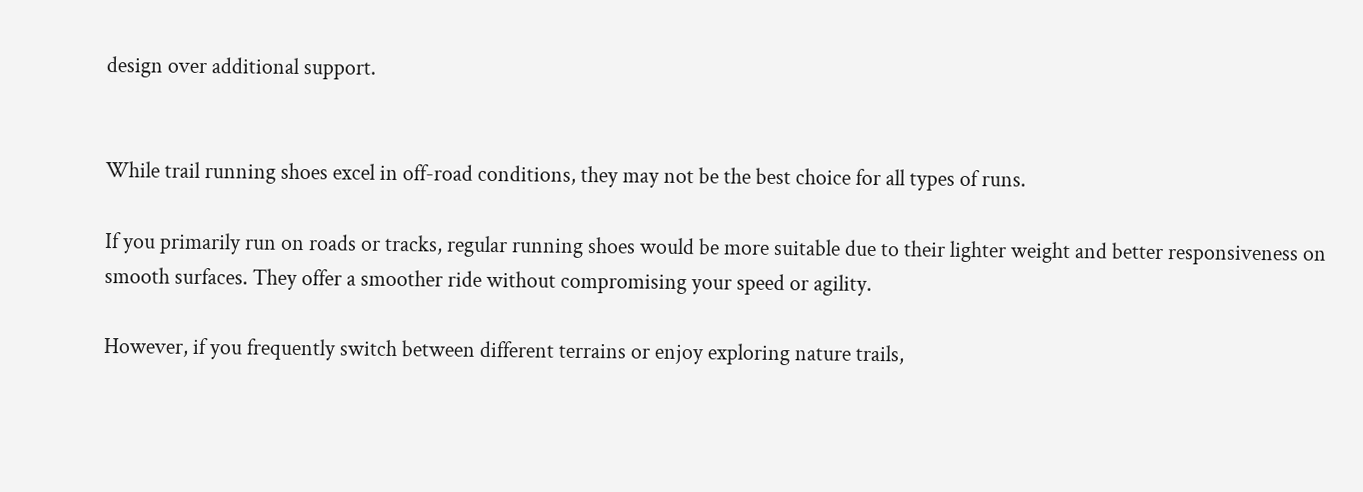design over additional support.


While trail running shoes excel in off-road conditions, they may not be the best choice for all types of runs.

If you primarily run on roads or tracks, regular running shoes would be more suitable due to their lighter weight and better responsiveness on smooth surfaces. They offer a smoother ride without compromising your speed or agility.

However, if you frequently switch between different terrains or enjoy exploring nature trails,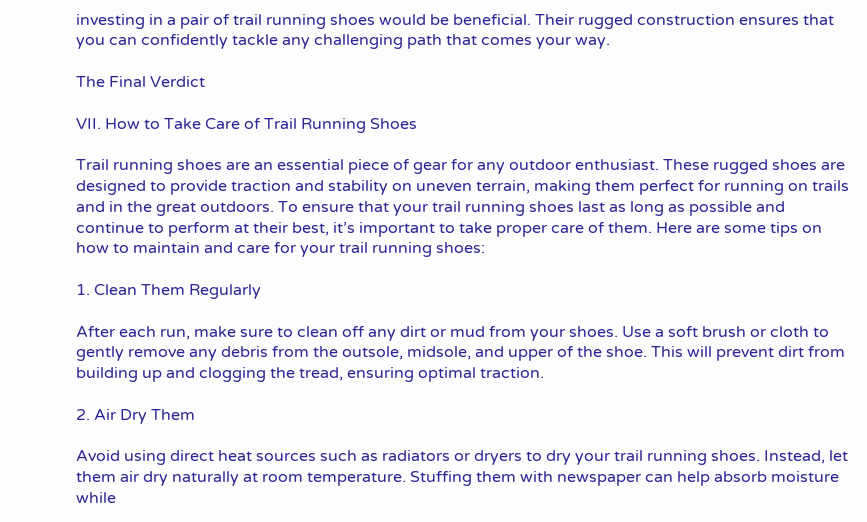investing in a pair of trail running shoes would be beneficial. Their rugged construction ensures that you can confidently tackle any challenging path that comes your way.

The Final Verdict

VII. How to Take Care of Trail Running Shoes

Trail running shoes are an essential piece of gear for any outdoor enthusiast. These rugged shoes are designed to provide traction and stability on uneven terrain, making them perfect for running on trails and in the great outdoors. To ensure that your trail running shoes last as long as possible and continue to perform at their best, it’s important to take proper care of them. Here are some tips on how to maintain and care for your trail running shoes:

1. Clean Them Regularly

After each run, make sure to clean off any dirt or mud from your shoes. Use a soft brush or cloth to gently remove any debris from the outsole, midsole, and upper of the shoe. This will prevent dirt from building up and clogging the tread, ensuring optimal traction.

2. Air Dry Them

Avoid using direct heat sources such as radiators or dryers to dry your trail running shoes. Instead, let them air dry naturally at room temperature. Stuffing them with newspaper can help absorb moisture while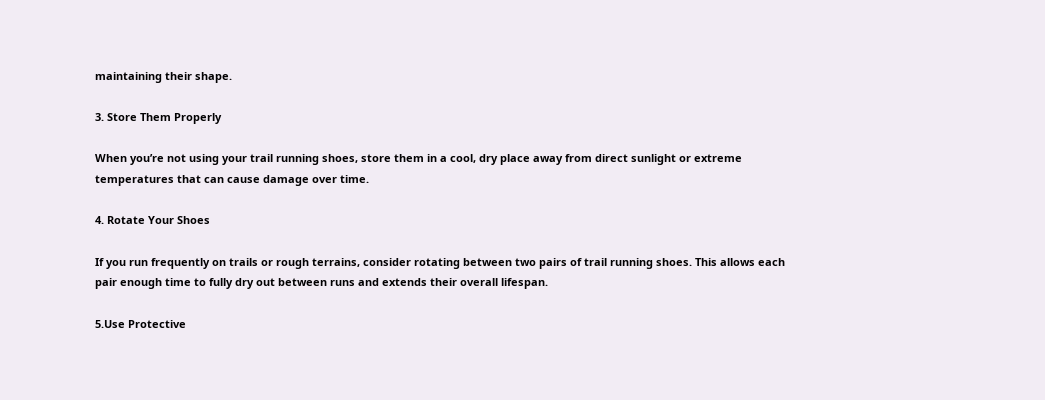maintaining their shape.

3. Store Them Properly

When you’re not using your trail running shoes, store them in a cool, dry place away from direct sunlight or extreme temperatures that can cause damage over time.

4. Rotate Your Shoes

If you run frequently on trails or rough terrains, consider rotating between two pairs of trail running shoes. This allows each pair enough time to fully dry out between runs and extends their overall lifespan.

5.Use Protective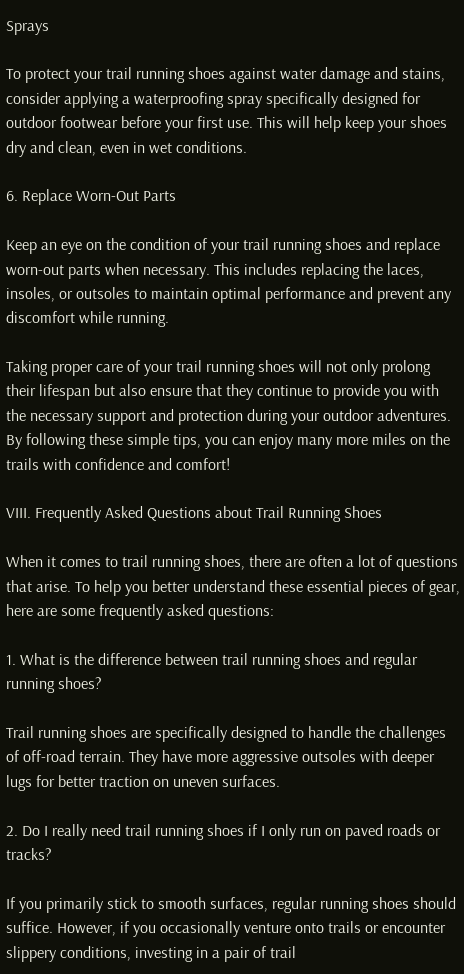Sprays

To protect your trail running shoes against water damage and stains, consider applying a waterproofing spray specifically designed for outdoor footwear before your first use. This will help keep your shoes dry and clean, even in wet conditions.

6. Replace Worn-Out Parts

Keep an eye on the condition of your trail running shoes and replace worn-out parts when necessary. This includes replacing the laces, insoles, or outsoles to maintain optimal performance and prevent any discomfort while running.

Taking proper care of your trail running shoes will not only prolong their lifespan but also ensure that they continue to provide you with the necessary support and protection during your outdoor adventures. By following these simple tips, you can enjoy many more miles on the trails with confidence and comfort!

VIII. Frequently Asked Questions about Trail Running Shoes

When it comes to trail running shoes, there are often a lot of questions that arise. To help you better understand these essential pieces of gear, here are some frequently asked questions:

1. What is the difference between trail running shoes and regular running shoes?

Trail running shoes are specifically designed to handle the challenges of off-road terrain. They have more aggressive outsoles with deeper lugs for better traction on uneven surfaces.

2. Do I really need trail running shoes if I only run on paved roads or tracks?

If you primarily stick to smooth surfaces, regular running shoes should suffice. However, if you occasionally venture onto trails or encounter slippery conditions, investing in a pair of trail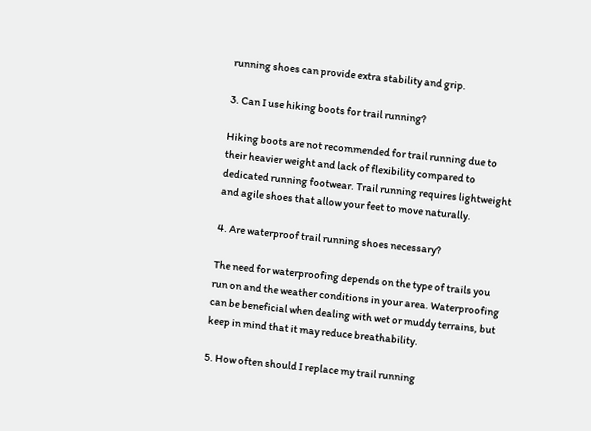running shoes can provide extra stability and grip.

3. Can I use hiking boots for trail running?

Hiking boots are not recommended for trail running due to their heavier weight and lack of flexibility compared to dedicated running footwear. Trail running requires lightweight and agile shoes that allow your feet to move naturally.

4. Are waterproof trail running shoes necessary?

The need for waterproofing depends on the type of trails you run on and the weather conditions in your area. Waterproofing can be beneficial when dealing with wet or muddy terrains, but keep in mind that it may reduce breathability.

5. How often should I replace my trail running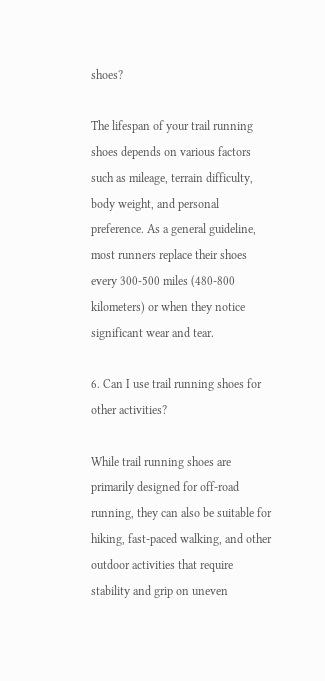shoes?

The lifespan of your trail running shoes depends on various factors such as mileage, terrain difficulty, body weight, and personal preference. As a general guideline, most runners replace their shoes every 300-500 miles (480-800 kilometers) or when they notice significant wear and tear.

6. Can I use trail running shoes for other activities?

While trail running shoes are primarily designed for off-road running, they can also be suitable for hiking, fast-paced walking, and other outdoor activities that require stability and grip on uneven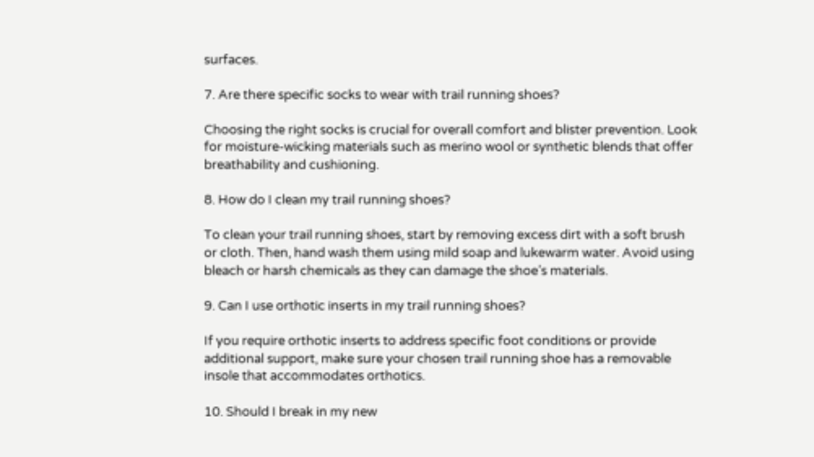surfaces.

7. Are there specific socks to wear with trail running shoes?

Choosing the right socks is crucial for overall comfort and blister prevention. Look for moisture-wicking materials such as merino wool or synthetic blends that offer breathability and cushioning.

8. How do I clean my trail running shoes?

To clean your trail running shoes, start by removing excess dirt with a soft brush or cloth. Then, hand wash them using mild soap and lukewarm water. Avoid using bleach or harsh chemicals as they can damage the shoe’s materials.

9. Can I use orthotic inserts in my trail running shoes?

If you require orthotic inserts to address specific foot conditions or provide additional support, make sure your chosen trail running shoe has a removable insole that accommodates orthotics.

10. Should I break in my new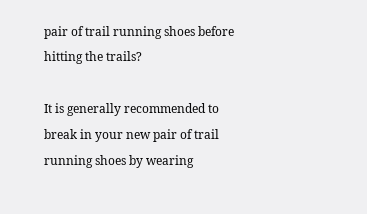pair of trail running shoes before hitting the trails?

It is generally recommended to break in your new pair of trail running shoes by wearing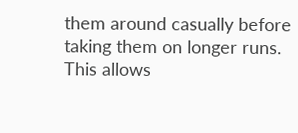them around casually before taking them on longer runs. This allows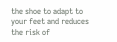the shoe to adapt to your feet and reduces the risk of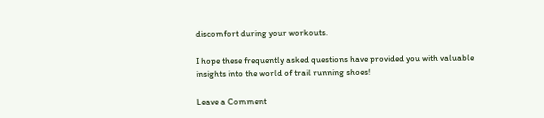discomfort during your workouts.

I hope these frequently asked questions have provided you with valuable insights into the world of trail running shoes!

Leave a Comment